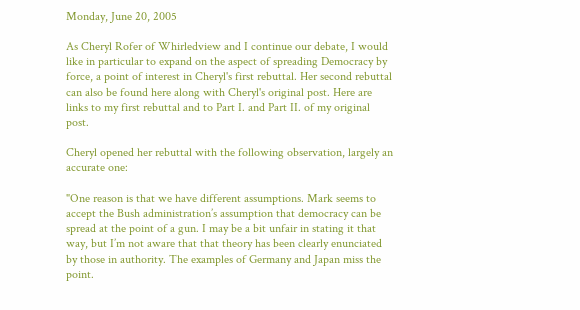Monday, June 20, 2005

As Cheryl Rofer of Whirledview and I continue our debate, I would like in particular to expand on the aspect of spreading Democracy by force, a point of interest in Cheryl's first rebuttal. Her second rebuttal can also be found here along with Cheryl's original post. Here are links to my first rebuttal and to Part I. and Part II. of my original post.

Cheryl opened her rebuttal with the following observation, largely an accurate one:

"One reason is that we have different assumptions. Mark seems to accept the Bush administration’s assumption that democracy can be spread at the point of a gun. I may be a bit unfair in stating it that way, but I’m not aware that that theory has been clearly enunciated by those in authority. The examples of Germany and Japan miss the point.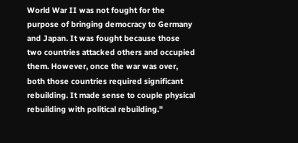World War II was not fought for the purpose of bringing democracy to Germany and Japan. It was fought because those two countries attacked others and occupied them. However, once the war was over, both those countries required significant rebuilding. It made sense to couple physical rebuilding with political rebuilding."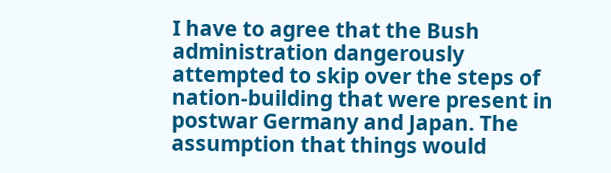I have to agree that the Bush administration dangerously attempted to skip over the steps of nation-building that were present in postwar Germany and Japan. The assumption that things would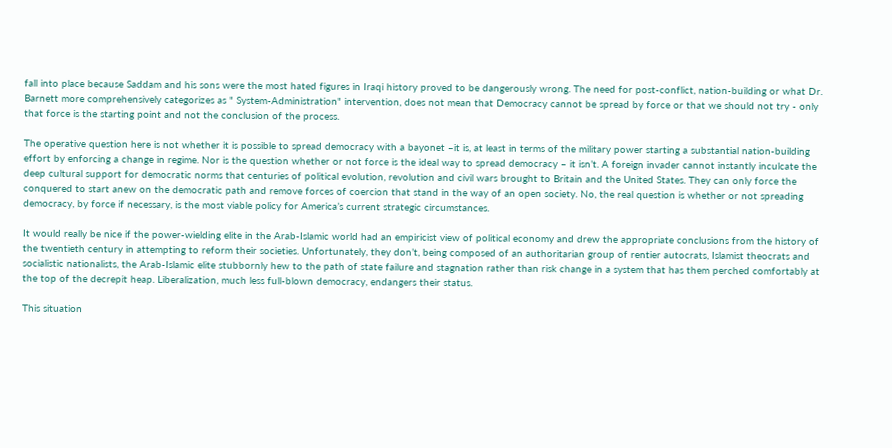fall into place because Saddam and his sons were the most hated figures in Iraqi history proved to be dangerously wrong. The need for post-conflict, nation-building or what Dr. Barnett more comprehensively categorizes as " System-Administration" intervention, does not mean that Democracy cannot be spread by force or that we should not try - only that force is the starting point and not the conclusion of the process.

The operative question here is not whether it is possible to spread democracy with a bayonet –it is, at least in terms of the military power starting a substantial nation-building effort by enforcing a change in regime. Nor is the question whether or not force is the ideal way to spread democracy – it isn’t. A foreign invader cannot instantly inculcate the deep cultural support for democratic norms that centuries of political evolution, revolution and civil wars brought to Britain and the United States. They can only force the conquered to start anew on the democratic path and remove forces of coercion that stand in the way of an open society. No, the real question is whether or not spreading democracy, by force if necessary, is the most viable policy for America’s current strategic circumstances.

It would really be nice if the power-wielding elite in the Arab-Islamic world had an empiricist view of political economy and drew the appropriate conclusions from the history of the twentieth century in attempting to reform their societies. Unfortunately, they don’t, being composed of an authoritarian group of rentier autocrats, Islamist theocrats and socialistic nationalists, the Arab-Islamic elite stubbornly hew to the path of state failure and stagnation rather than risk change in a system that has them perched comfortably at the top of the decrepit heap. Liberalization, much less full-blown democracy, endangers their status.

This situation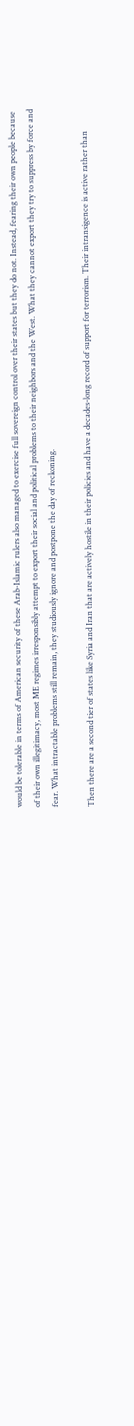would be tolerable in terms of American security of these Arab-Islamic rulers also managed to exercise full sovereign control over their states but they do not. Instead, fearing their own people because of their own illegitimacy, most ME regimes irresponsibly attempt to export their social and political problems to their neighbors and the West. What they cannot export they try to suppress by force and fear. What intractable problems still remain, they studiously ignore and postpone the day of reckoning.

Then there are a second tier of states like Syria and Iran that are actively hostile in their policies and have a decades-long record of support for terrorism. Their intransigence is active rather than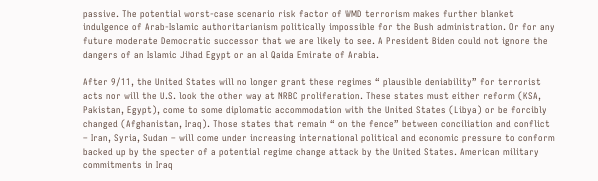passive. The potential worst-case scenario risk factor of WMD terrorism makes further blanket indulgence of Arab-Islamic authoritarianism politically impossible for the Bush administration. Or for any future moderate Democratic successor that we are likely to see. A President Biden could not ignore the dangers of an Islamic Jihad Egypt or an al Qaida Emirate of Arabia.

After 9/11, the United States will no longer grant these regimes “ plausible deniability” for terrorist acts nor will the U.S. look the other way at NRBC proliferation. These states must either reform (KSA, Pakistan, Egypt), come to some diplomatic accommodation with the United States (Libya) or be forcibly changed (Afghanistan, Iraq). Those states that remain “ on the fence” between conciliation and conflict – Iran, Syria, Sudan – will come under increasing international political and economic pressure to conform backed up by the specter of a potential regime change attack by the United States. American military commitments in Iraq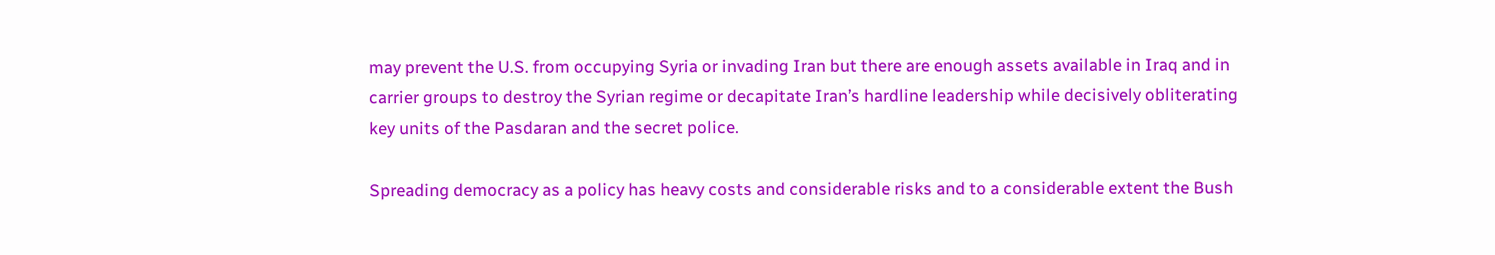may prevent the U.S. from occupying Syria or invading Iran but there are enough assets available in Iraq and in carrier groups to destroy the Syrian regime or decapitate Iran’s hardline leadership while decisively obliterating key units of the Pasdaran and the secret police.

Spreading democracy as a policy has heavy costs and considerable risks and to a considerable extent the Bush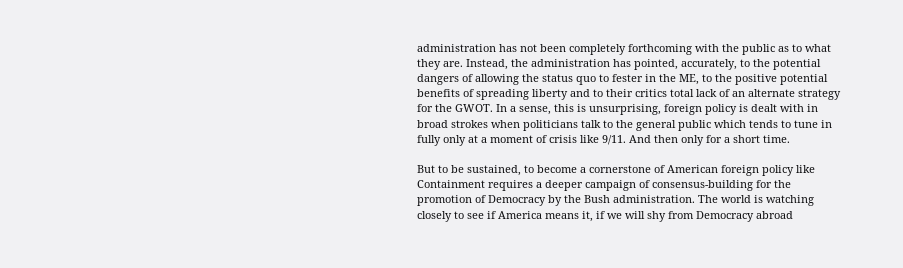administration has not been completely forthcoming with the public as to what they are. Instead, the administration has pointed, accurately, to the potential dangers of allowing the status quo to fester in the ME, to the positive potential benefits of spreading liberty and to their critics total lack of an alternate strategy for the GWOT. In a sense, this is unsurprising, foreign policy is dealt with in broad strokes when politicians talk to the general public which tends to tune in fully only at a moment of crisis like 9/11. And then only for a short time.

But to be sustained, to become a cornerstone of American foreign policy like Containment requires a deeper campaign of consensus-building for the promotion of Democracy by the Bush administration. The world is watching closely to see if America means it, if we will shy from Democracy abroad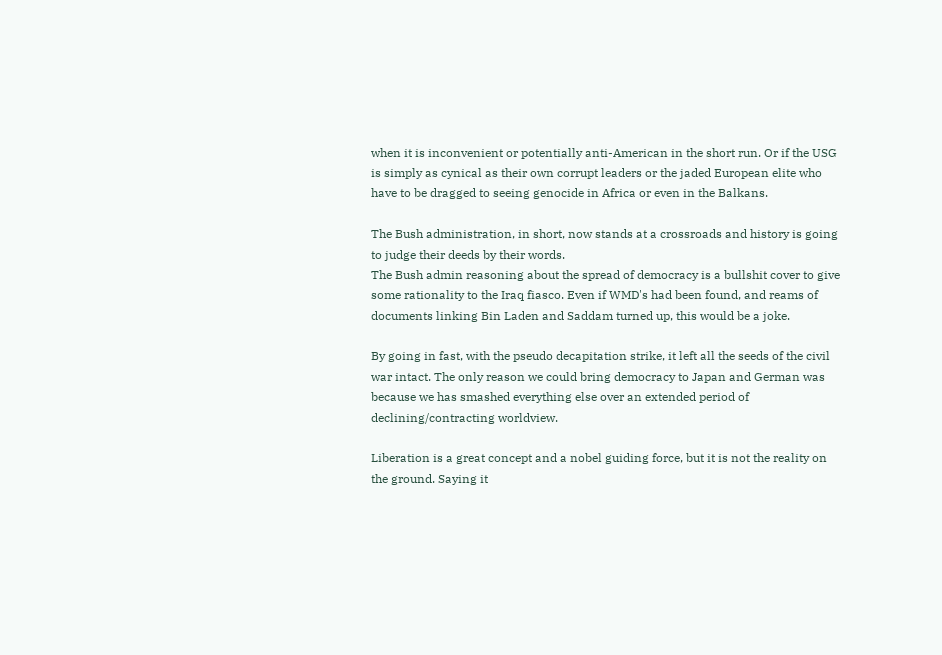when it is inconvenient or potentially anti-American in the short run. Or if the USG is simply as cynical as their own corrupt leaders or the jaded European elite who have to be dragged to seeing genocide in Africa or even in the Balkans.

The Bush administration, in short, now stands at a crossroads and history is going to judge their deeds by their words.
The Bush admin reasoning about the spread of democracy is a bullshit cover to give some rationality to the Iraq fiasco. Even if WMD's had been found, and reams of documents linking Bin Laden and Saddam turned up, this would be a joke.

By going in fast, with the pseudo decapitation strike, it left all the seeds of the civil war intact. The only reason we could bring democracy to Japan and German was because we has smashed everything else over an extended period of declining/contracting worldview.

Liberation is a great concept and a nobel guiding force, but it is not the reality on the ground. Saying it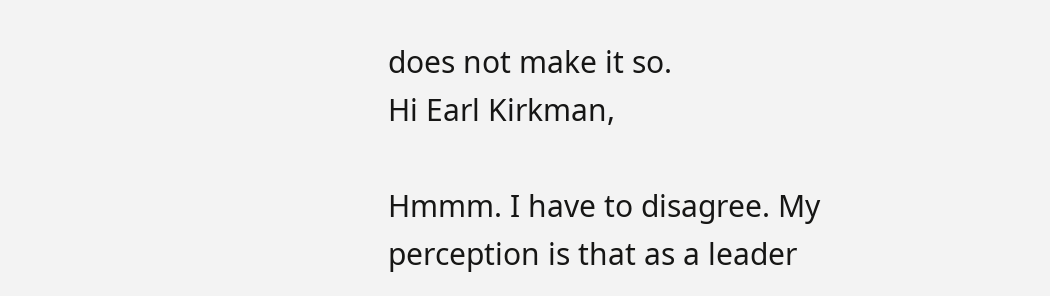does not make it so.
Hi Earl Kirkman,

Hmmm. I have to disagree. My perception is that as a leader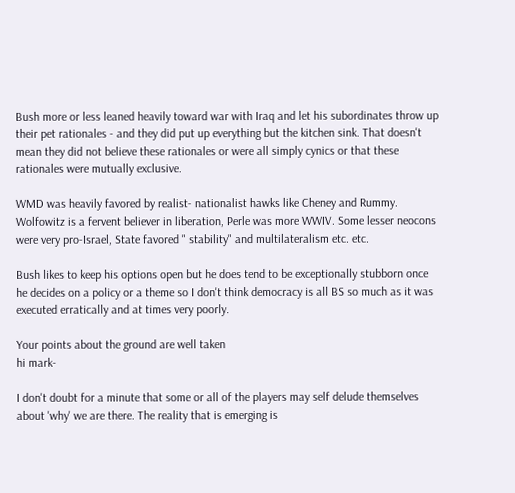Bush more or less leaned heavily toward war with Iraq and let his subordinates throw up their pet rationales - and they did put up everything but the kitchen sink. That doesn't mean they did not believe these rationales or were all simply cynics or that these rationales were mutually exclusive.

WMD was heavily favored by realist- nationalist hawks like Cheney and Rummy. Wolfowitz is a fervent believer in liberation, Perle was more WWIV. Some lesser neocons were very pro-Israel, State favored " stability" and multilateralism etc. etc.

Bush likes to keep his options open but he does tend to be exceptionally stubborn once he decides on a policy or a theme so I don't think democracy is all BS so much as it was executed erratically and at times very poorly.

Your points about the ground are well taken
hi mark-

I don't doubt for a minute that some or all of the players may self delude themselves about 'why' we are there. The reality that is emerging is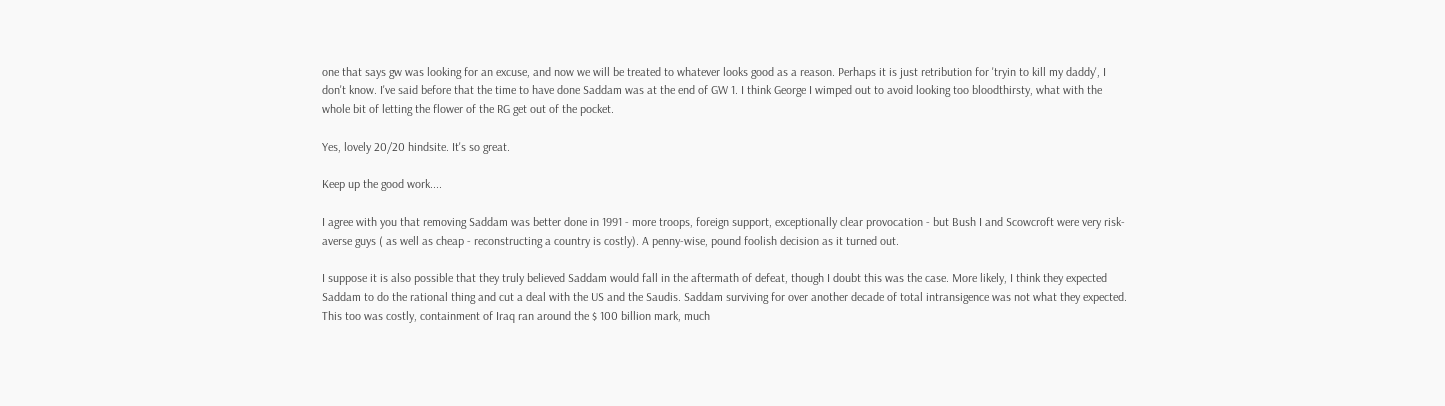one that says gw was looking for an excuse, and now we will be treated to whatever looks good as a reason. Perhaps it is just retribution for 'tryin to kill my daddy', I don't know. I've said before that the time to have done Saddam was at the end of GW 1. I think George I wimped out to avoid looking too bloodthirsty, what with the whole bit of letting the flower of the RG get out of the pocket.

Yes, lovely 20/20 hindsite. It's so great.

Keep up the good work....

I agree with you that removing Saddam was better done in 1991 - more troops, foreign support, exceptionally clear provocation - but Bush I and Scowcroft were very risk-averse guys ( as well as cheap - reconstructing a country is costly). A penny-wise, pound foolish decision as it turned out.

I suppose it is also possible that they truly believed Saddam would fall in the aftermath of defeat, though I doubt this was the case. More likely, I think they expected Saddam to do the rational thing and cut a deal with the US and the Saudis. Saddam surviving for over another decade of total intransigence was not what they expected. This too was costly, containment of Iraq ran around the $ 100 billion mark, much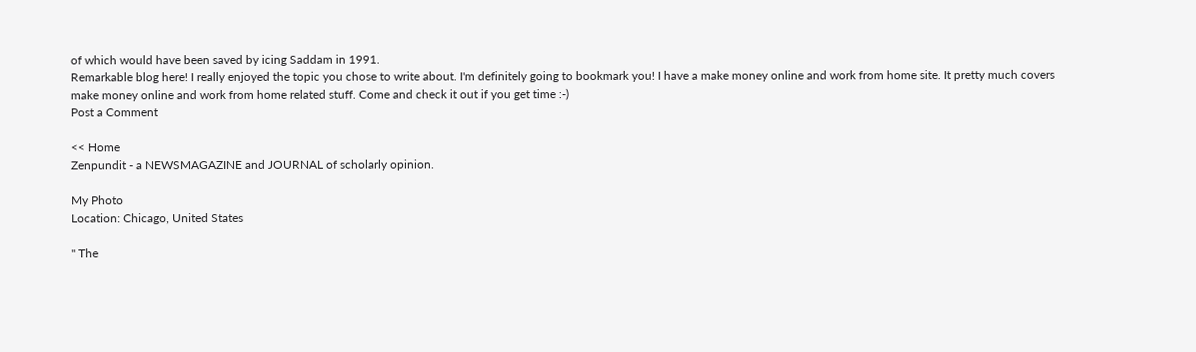of which would have been saved by icing Saddam in 1991.
Remarkable blog here! I really enjoyed the topic you chose to write about. I'm definitely going to bookmark you! I have a make money online and work from home site. It pretty much covers make money online and work from home related stuff. Come and check it out if you get time :-)
Post a Comment

<< Home
Zenpundit - a NEWSMAGAZINE and JOURNAL of scholarly opinion.

My Photo
Location: Chicago, United States

" The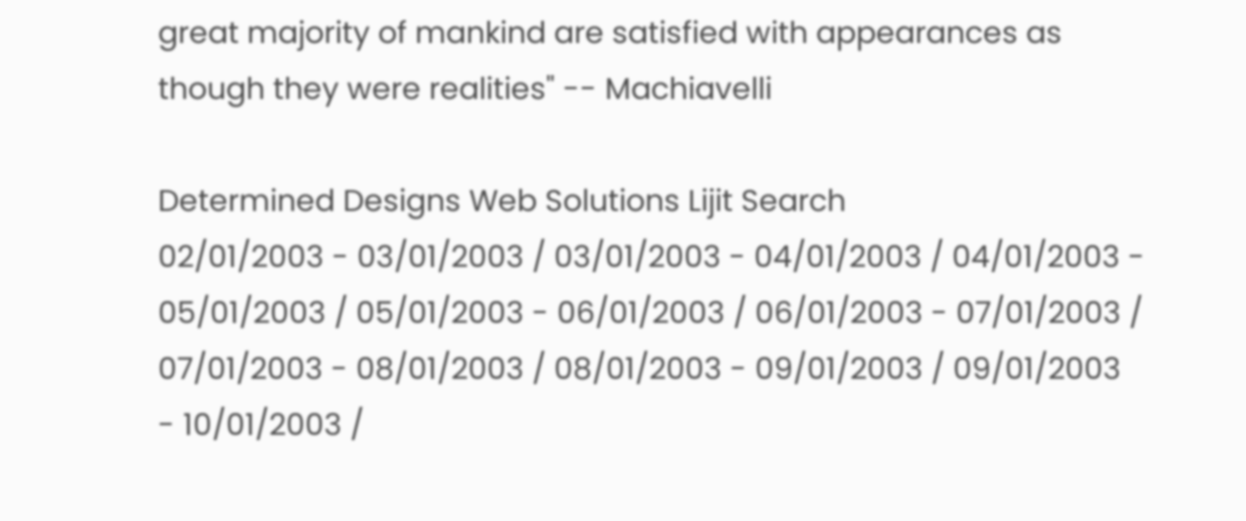great majority of mankind are satisfied with appearances as though they were realities" -- Machiavelli

Determined Designs Web Solutions Lijit Search
02/01/2003 - 03/01/2003 / 03/01/2003 - 04/01/2003 / 04/01/2003 - 05/01/2003 / 05/01/2003 - 06/01/2003 / 06/01/2003 - 07/01/2003 / 07/01/2003 - 08/01/2003 / 08/01/2003 - 09/01/2003 / 09/01/2003 - 10/01/2003 /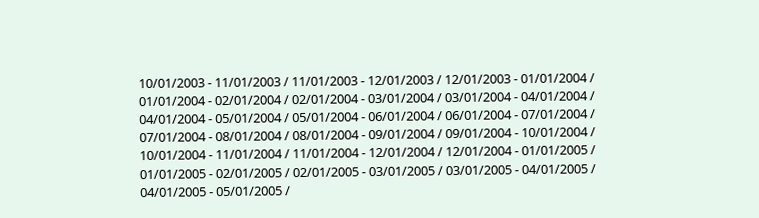10/01/2003 - 11/01/2003 / 11/01/2003 - 12/01/2003 / 12/01/2003 - 01/01/2004 / 01/01/2004 - 02/01/2004 / 02/01/2004 - 03/01/2004 / 03/01/2004 - 04/01/2004 / 04/01/2004 - 05/01/2004 / 05/01/2004 - 06/01/2004 / 06/01/2004 - 07/01/2004 / 07/01/2004 - 08/01/2004 / 08/01/2004 - 09/01/2004 / 09/01/2004 - 10/01/2004 / 10/01/2004 - 11/01/2004 / 11/01/2004 - 12/01/2004 / 12/01/2004 - 01/01/2005 / 01/01/2005 - 02/01/2005 / 02/01/2005 - 03/01/2005 / 03/01/2005 - 04/01/2005 / 04/01/2005 - 05/01/2005 /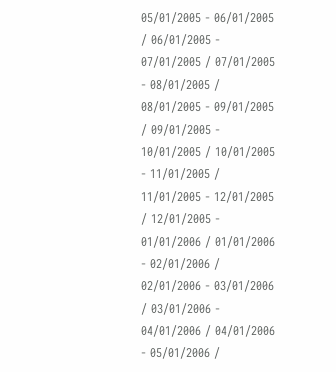05/01/2005 - 06/01/2005 / 06/01/2005 - 07/01/2005 / 07/01/2005 - 08/01/2005 / 08/01/2005 - 09/01/2005 / 09/01/2005 - 10/01/2005 / 10/01/2005 - 11/01/2005 / 11/01/2005 - 12/01/2005 / 12/01/2005 - 01/01/2006 / 01/01/2006 - 02/01/2006 / 02/01/2006 - 03/01/2006 / 03/01/2006 - 04/01/2006 / 04/01/2006 - 05/01/2006 /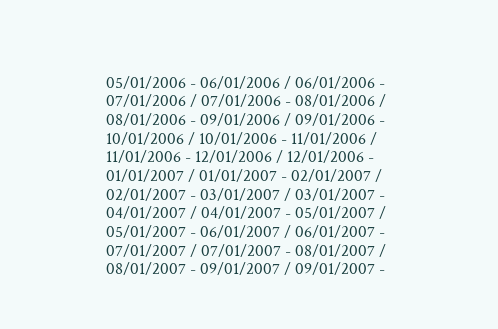05/01/2006 - 06/01/2006 / 06/01/2006 - 07/01/2006 / 07/01/2006 - 08/01/2006 / 08/01/2006 - 09/01/2006 / 09/01/2006 - 10/01/2006 / 10/01/2006 - 11/01/2006 / 11/01/2006 - 12/01/2006 / 12/01/2006 - 01/01/2007 / 01/01/2007 - 02/01/2007 / 02/01/2007 - 03/01/2007 / 03/01/2007 - 04/01/2007 / 04/01/2007 - 05/01/2007 / 05/01/2007 - 06/01/2007 / 06/01/2007 - 07/01/2007 / 07/01/2007 - 08/01/2007 / 08/01/2007 - 09/01/2007 / 09/01/2007 -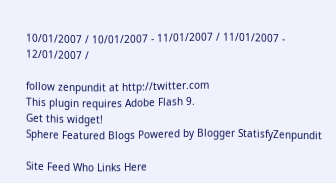10/01/2007 / 10/01/2007 - 11/01/2007 / 11/01/2007 - 12/01/2007 /

follow zenpundit at http://twitter.com
This plugin requires Adobe Flash 9.
Get this widget!
Sphere Featured Blogs Powered by Blogger StatisfyZenpundit

Site Feed Who Links Here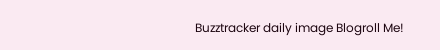Buzztracker daily image Blogroll Me!